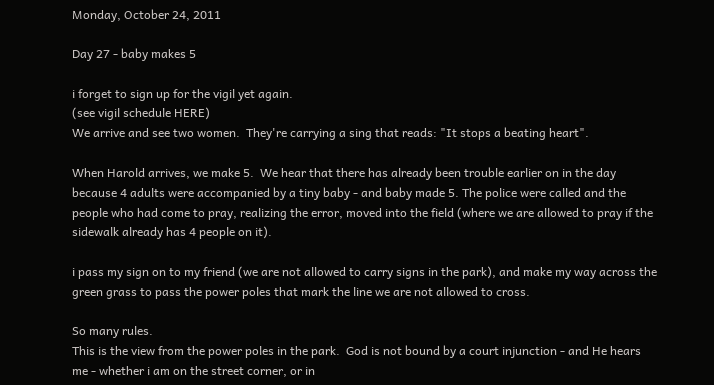Monday, October 24, 2011

Day 27 - baby makes 5

i forget to sign up for the vigil yet again.
(see vigil schedule HERE)
We arrive and see two women.  They're carrying a sing that reads: "It stops a beating heart".

When Harold arrives, we make 5.  We hear that there has already been trouble earlier on in the day because 4 adults were accompanied by a tiny baby - and baby made 5. The police were called and the people who had come to pray, realizing the error, moved into the field (where we are allowed to pray if the sidewalk already has 4 people on it).

i pass my sign on to my friend (we are not allowed to carry signs in the park), and make my way across the green grass to pass the power poles that mark the line we are not allowed to cross.

So many rules.
This is the view from the power poles in the park.  God is not bound by a court injunction - and He hears me - whether i am on the street corner, or in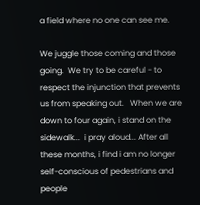a field where no one can see me.

We juggle those coming and those going.  We try to be careful - to respect the injunction that prevents us from speaking out.   When we are down to four again, i stand on the sidewalk...  i pray aloud... After all these months, i find i am no longer self-conscious of pedestrians and people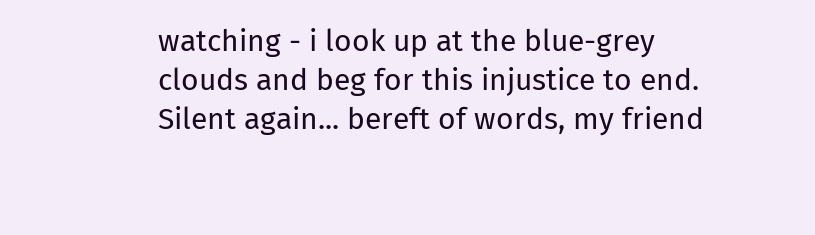watching - i look up at the blue-grey clouds and beg for this injustice to end.
Silent again... bereft of words, my friend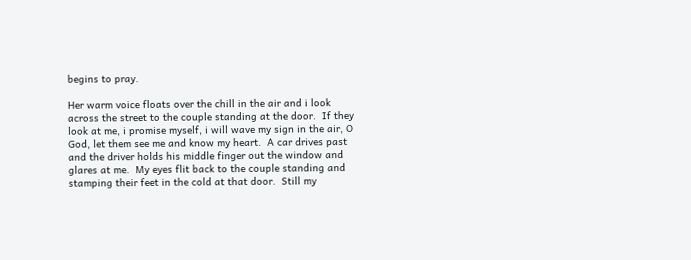begins to pray.

Her warm voice floats over the chill in the air and i look across the street to the couple standing at the door.  If they look at me, i promise myself, i will wave my sign in the air, O God, let them see me and know my heart.  A car drives past and the driver holds his middle finger out the window and glares at me.  My eyes flit back to the couple standing and stamping their feet in the cold at that door.  Still my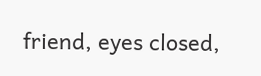friend, eyes closed,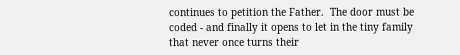continues to petition the Father.  The door must be coded - and finally it opens to let in the tiny family that never once turns their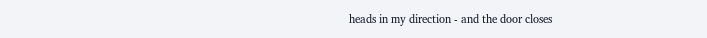heads in my direction - and the door closes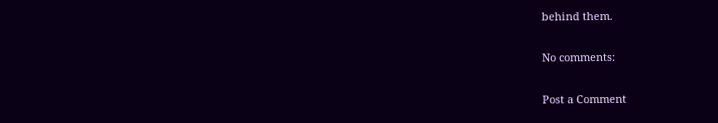behind them.

No comments:

Post a Comment